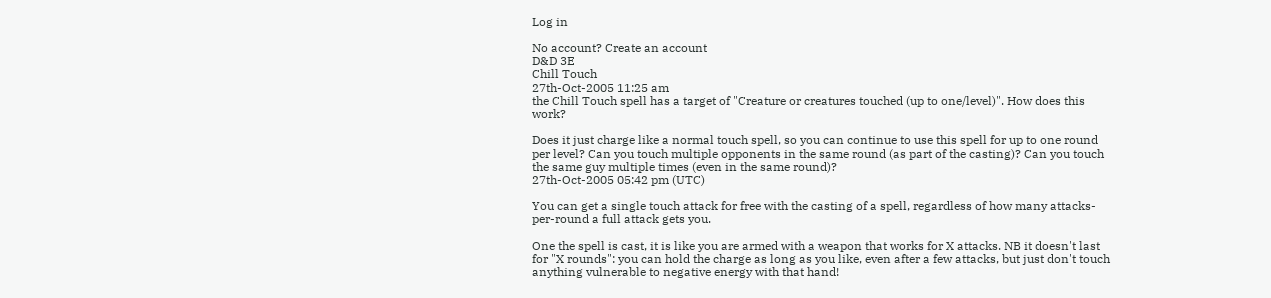Log in

No account? Create an account
D&D 3E
Chill Touch
27th-Oct-2005 11:25 am
the Chill Touch spell has a target of "Creature or creatures touched (up to one/level)". How does this work?

Does it just charge like a normal touch spell, so you can continue to use this spell for up to one round per level? Can you touch multiple opponents in the same round (as part of the casting)? Can you touch the same guy multiple times (even in the same round)?
27th-Oct-2005 05:42 pm (UTC)

You can get a single touch attack for free with the casting of a spell, regardless of how many attacks-per-round a full attack gets you.

One the spell is cast, it is like you are armed with a weapon that works for X attacks. NB it doesn't last for "X rounds": you can hold the charge as long as you like, even after a few attacks, but just don't touch anything vulnerable to negative energy with that hand!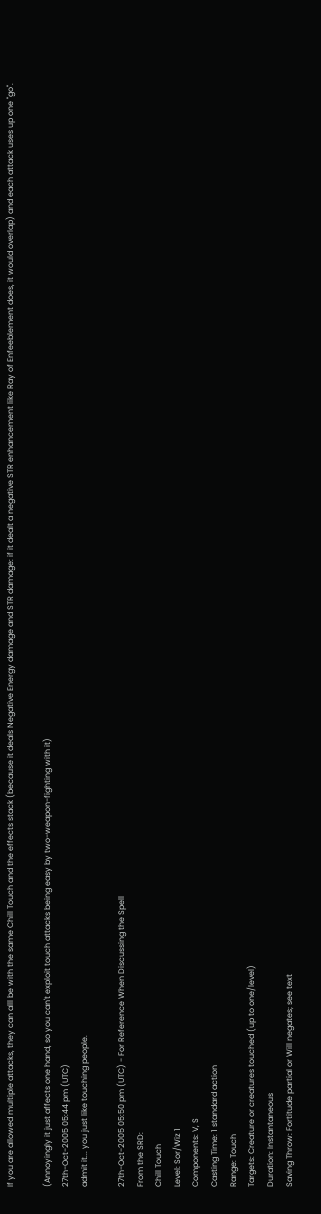If you are allowed multiple attacks, they can alll be with the same Chill Touch and the effects stack (because it deals Negative Energy damage and STR damage: if it dealt a negative STR enhancement like Ray of Enfeeblement does, it would overlap) and each attack uses up one "go".

(Annoyingly it just affects one hand, so you can't exploit touch attacks being easy by two-weapon-fighting with it)
27th-Oct-2005 05:44 pm (UTC)
admit it... you just like touching people.

27th-Oct-2005 05:50 pm (UTC) - For Reference When Discussing the Spell
From the SRD:
Chill Touch
Level: Sor/Wiz 1
Components: V, S
Casting Time: 1 standard action
Range: Touch
Targets: Creature or creatures touched (up to one/level)
Duration: Instantaneous
Saving Throw: Fortitude partial or Will negates; see text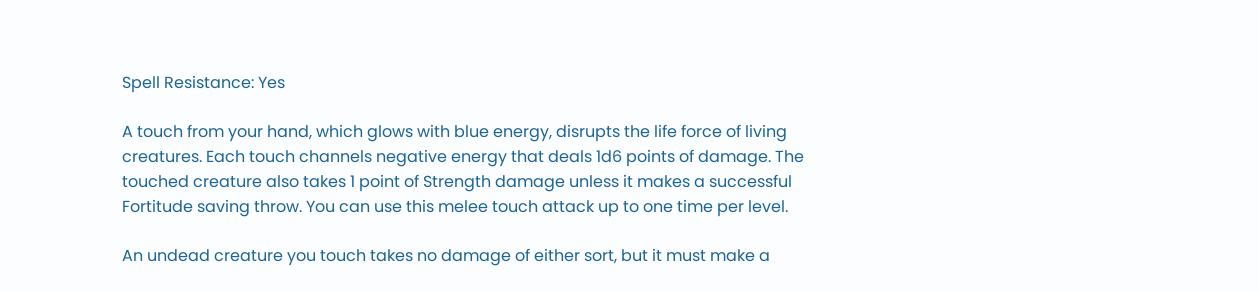Spell Resistance: Yes

A touch from your hand, which glows with blue energy, disrupts the life force of living creatures. Each touch channels negative energy that deals 1d6 points of damage. The touched creature also takes 1 point of Strength damage unless it makes a successful Fortitude saving throw. You can use this melee touch attack up to one time per level.

An undead creature you touch takes no damage of either sort, but it must make a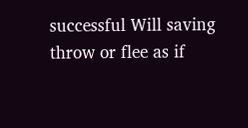successful Will saving throw or flee as if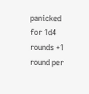panicked for 1d4 rounds +1 round per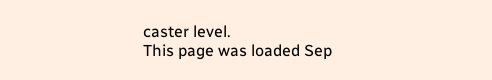caster level.
This page was loaded Sep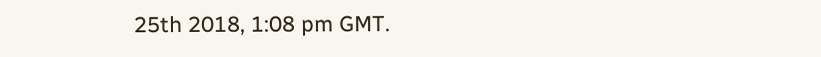25th 2018, 1:08 pm GMT.